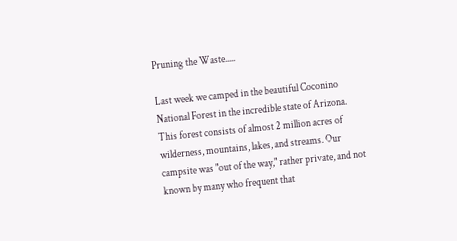Pruning the Waste.....

Last week we camped in the beautiful Coconino National Forest in the incredible state of Arizona. This forest consists of almost 2 million acres of wilderness, mountains, lakes, and streams. Our campsite was "out of the way," rather private, and not known by many who frequent that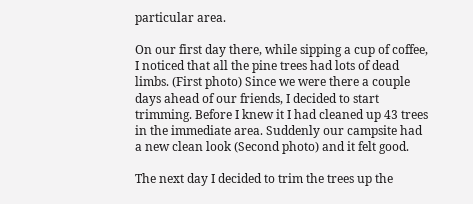particular area.

On our first day there, while sipping a cup of coffee, I noticed that all the pine trees had lots of dead limbs. (First photo) Since we were there a couple days ahead of our friends, I decided to start trimming. Before I knew it I had cleaned up 43 trees in the immediate area. Suddenly our campsite had a new clean look (Second photo) and it felt good.

The next day I decided to trim the trees up the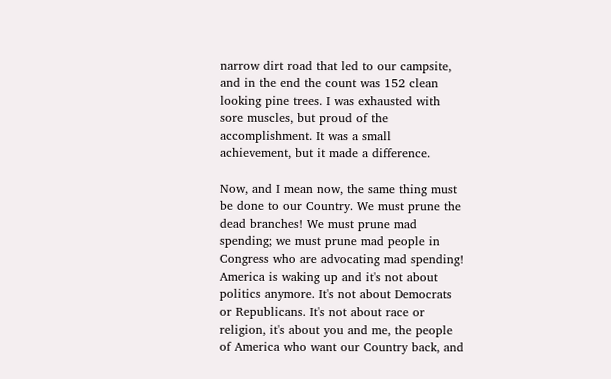narrow dirt road that led to our campsite, and in the end the count was 152 clean looking pine trees. I was exhausted with sore muscles, but proud of the accomplishment. It was a small achievement, but it made a difference.

Now, and I mean now, the same thing must be done to our Country. We must prune the dead branches! We must prune mad spending; we must prune mad people in Congress who are advocating mad spending! America is waking up and it's not about politics anymore. It's not about Democrats or Republicans. It's not about race or religion, it's about you and me, the people of America who want our Country back, and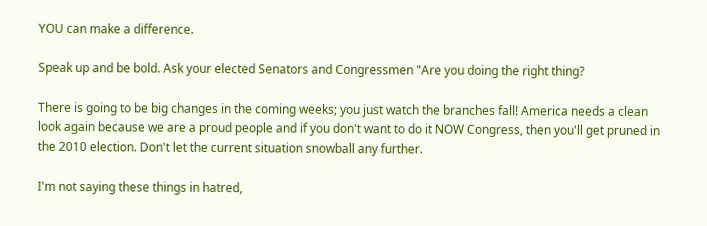YOU can make a difference.

Speak up and be bold. Ask your elected Senators and Congressmen "Are you doing the right thing?

There is going to be big changes in the coming weeks; you just watch the branches fall! America needs a clean look again because we are a proud people and if you don't want to do it NOW Congress, then you'll get pruned in the 2010 election. Don't let the current situation snowball any further.

I'm not saying these things in hatred,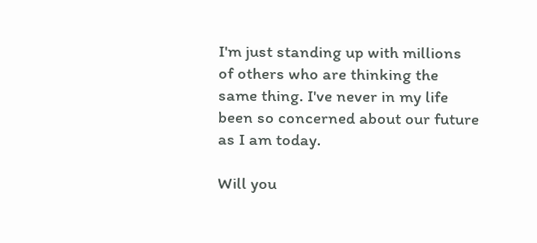I'm just standing up with millions of others who are thinking the same thing. I've never in my life been so concerned about our future as I am today.

Will you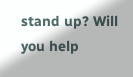stand up? Will you help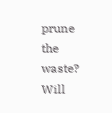prune the waste? Will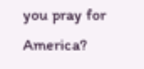you pray for America?